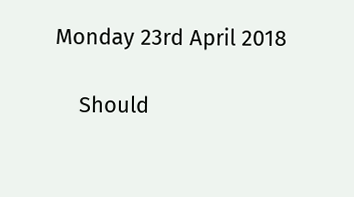Monday 23rd April 2018

    Should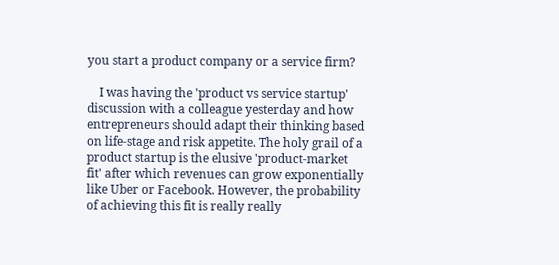you start a product company or a service firm?

    I was having the 'product vs service startup' discussion with a colleague yesterday and how entrepreneurs should adapt their thinking based on life-stage and risk appetite. The holy grail of a product startup is the elusive 'product-market fit' after which revenues can grow exponentially like Uber or Facebook. However, the probability of achieving this fit is really really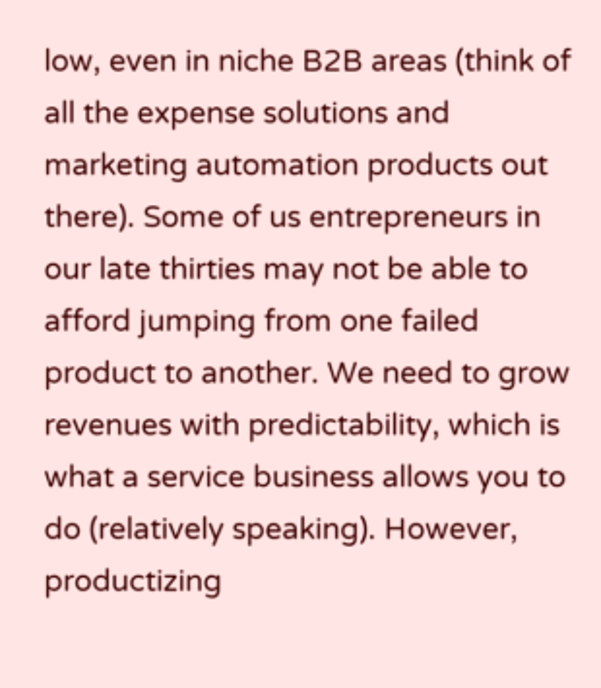low, even in niche B2B areas (think of all the expense solutions and marketing automation products out there). Some of us entrepreneurs in our late thirties may not be able to afford jumping from one failed product to another. We need to grow revenues with predictability, which is what a service business allows you to do (relatively speaking). However, productizing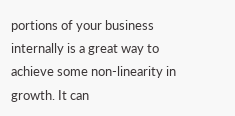portions of your business internally is a great way to achieve some non-linearity in growth. It can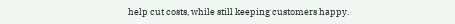help cut costs, while still keeping customers happy.